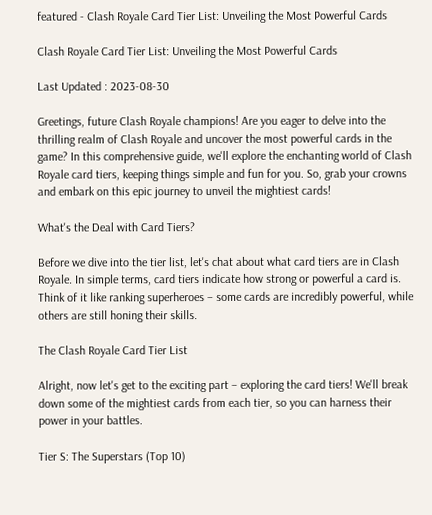featured - Clash Royale Card Tier List: Unveiling the Most Powerful Cards

Clash Royale Card Tier List: Unveiling the Most Powerful Cards

Last Updated : 2023-08-30

Greetings, future Clash Royale champions! Are you eager to delve into the thrilling realm of Clash Royale and uncover the most powerful cards in the game? In this comprehensive guide, we'll explore the enchanting world of Clash Royale card tiers, keeping things simple and fun for you. So, grab your crowns and embark on this epic journey to unveil the mightiest cards!

What's the Deal with Card Tiers?

Before we dive into the tier list, let's chat about what card tiers are in Clash Royale. In simple terms, card tiers indicate how strong or powerful a card is. Think of it like ranking superheroes – some cards are incredibly powerful, while others are still honing their skills.

The Clash Royale Card Tier List

Alright, now let's get to the exciting part – exploring the card tiers! We'll break down some of the mightiest cards from each tier, so you can harness their power in your battles.

Tier S: The Superstars (Top 10)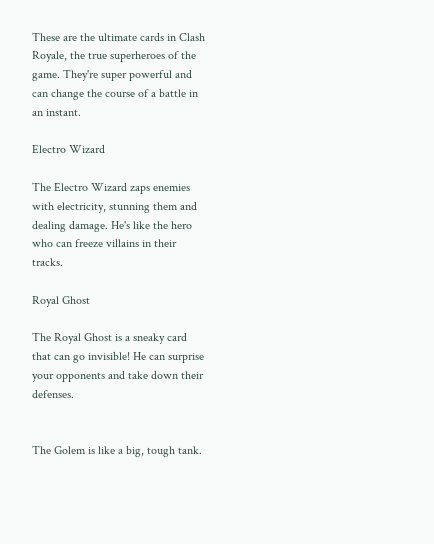These are the ultimate cards in Clash Royale, the true superheroes of the game. They're super powerful and can change the course of a battle in an instant.

Electro Wizard

The Electro Wizard zaps enemies with electricity, stunning them and dealing damage. He's like the hero who can freeze villains in their tracks.

Royal Ghost

The Royal Ghost is a sneaky card that can go invisible! He can surprise your opponents and take down their defenses.


The Golem is like a big, tough tank.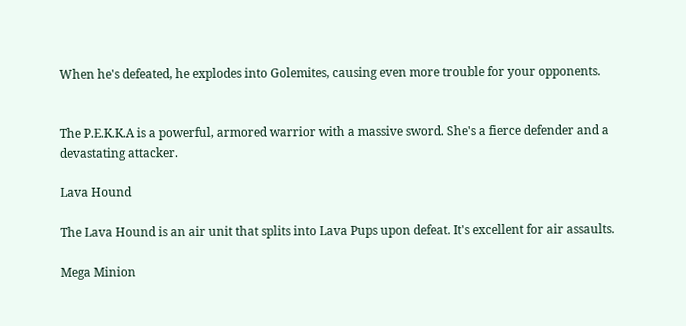When he's defeated, he explodes into Golemites, causing even more trouble for your opponents.


The P.E.K.K.A is a powerful, armored warrior with a massive sword. She's a fierce defender and a devastating attacker.

Lava Hound

The Lava Hound is an air unit that splits into Lava Pups upon defeat. It's excellent for air assaults.

Mega Minion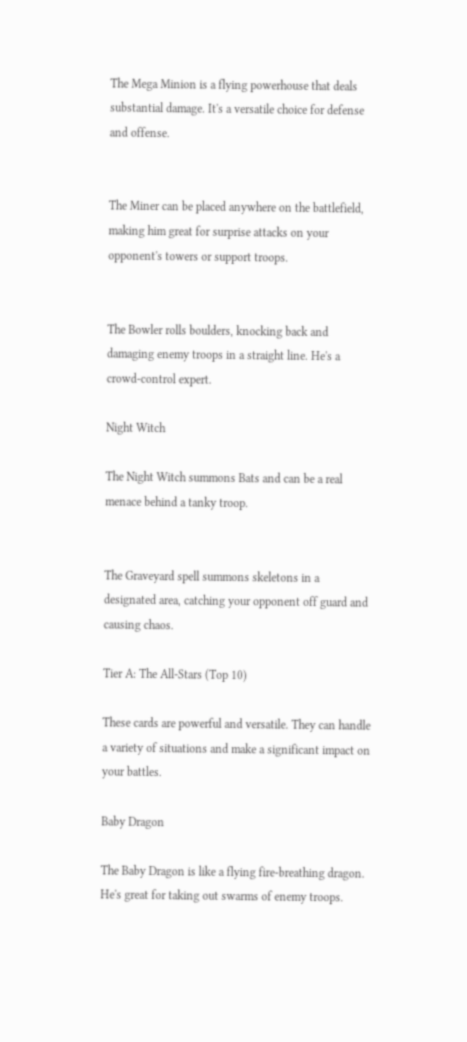The Mega Minion is a flying powerhouse that deals substantial damage. It's a versatile choice for defense and offense.


The Miner can be placed anywhere on the battlefield, making him great for surprise attacks on your opponent's towers or support troops.


The Bowler rolls boulders, knocking back and damaging enemy troops in a straight line. He's a crowd-control expert.

Night Witch

The Night Witch summons Bats and can be a real menace behind a tanky troop.


The Graveyard spell summons skeletons in a designated area, catching your opponent off guard and causing chaos.

Tier A: The All-Stars (Top 10)

These cards are powerful and versatile. They can handle a variety of situations and make a significant impact on your battles.

Baby Dragon

The Baby Dragon is like a flying fire-breathing dragon. He's great for taking out swarms of enemy troops.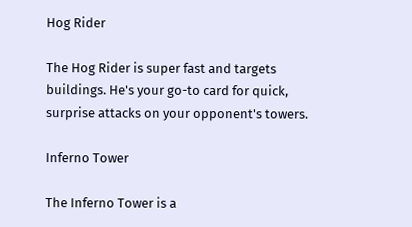Hog Rider

The Hog Rider is super fast and targets buildings. He's your go-to card for quick, surprise attacks on your opponent's towers.

Inferno Tower

The Inferno Tower is a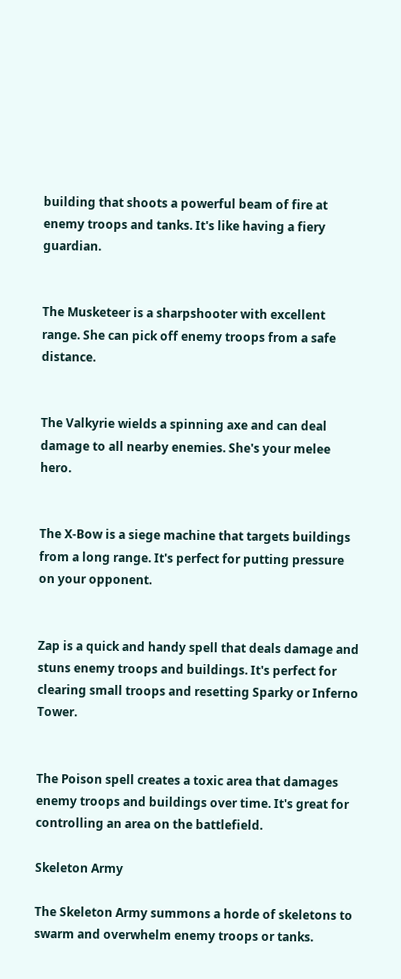building that shoots a powerful beam of fire at enemy troops and tanks. It's like having a fiery guardian.


The Musketeer is a sharpshooter with excellent range. She can pick off enemy troops from a safe distance.


The Valkyrie wields a spinning axe and can deal damage to all nearby enemies. She's your melee hero.


The X-Bow is a siege machine that targets buildings from a long range. It's perfect for putting pressure on your opponent.


Zap is a quick and handy spell that deals damage and stuns enemy troops and buildings. It's perfect for clearing small troops and resetting Sparky or Inferno Tower.


The Poison spell creates a toxic area that damages enemy troops and buildings over time. It's great for controlling an area on the battlefield.

Skeleton Army

The Skeleton Army summons a horde of skeletons to swarm and overwhelm enemy troops or tanks.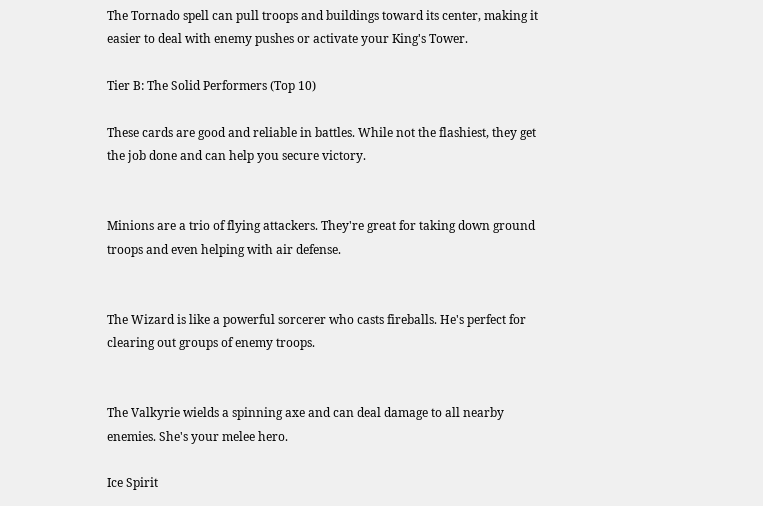The Tornado spell can pull troops and buildings toward its center, making it easier to deal with enemy pushes or activate your King's Tower.

Tier B: The Solid Performers (Top 10)

These cards are good and reliable in battles. While not the flashiest, they get the job done and can help you secure victory.


Minions are a trio of flying attackers. They're great for taking down ground troops and even helping with air defense.


The Wizard is like a powerful sorcerer who casts fireballs. He's perfect for clearing out groups of enemy troops.


The Valkyrie wields a spinning axe and can deal damage to all nearby enemies. She's your melee hero.

Ice Spirit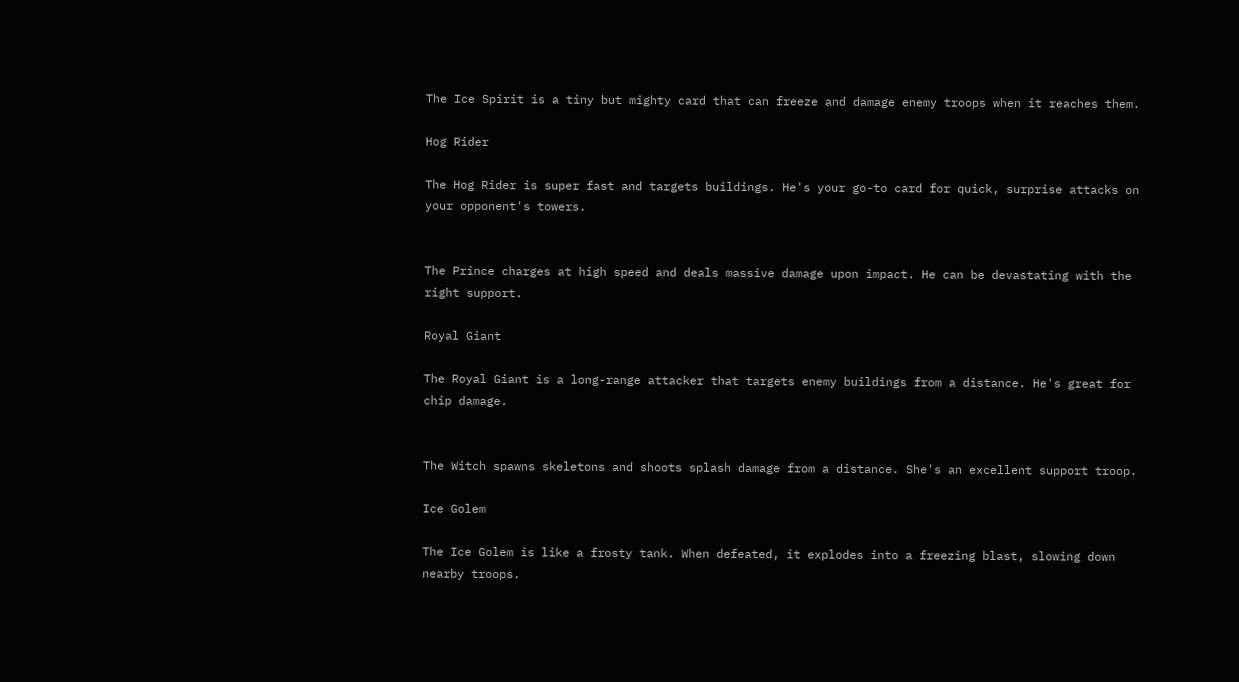The Ice Spirit is a tiny but mighty card that can freeze and damage enemy troops when it reaches them.

Hog Rider

The Hog Rider is super fast and targets buildings. He's your go-to card for quick, surprise attacks on your opponent's towers.


The Prince charges at high speed and deals massive damage upon impact. He can be devastating with the right support.

Royal Giant

The Royal Giant is a long-range attacker that targets enemy buildings from a distance. He's great for chip damage.


The Witch spawns skeletons and shoots splash damage from a distance. She's an excellent support troop.

Ice Golem

The Ice Golem is like a frosty tank. When defeated, it explodes into a freezing blast, slowing down nearby troops.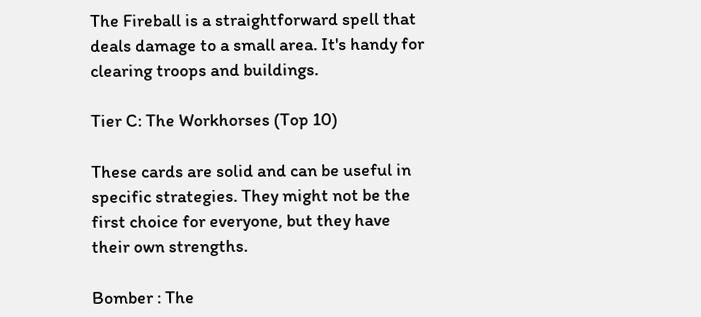The Fireball is a straightforward spell that deals damage to a small area. It's handy for clearing troops and buildings.

Tier C: The Workhorses (Top 10)

These cards are solid and can be useful in specific strategies. They might not be the first choice for everyone, but they have their own strengths.

Bomber : The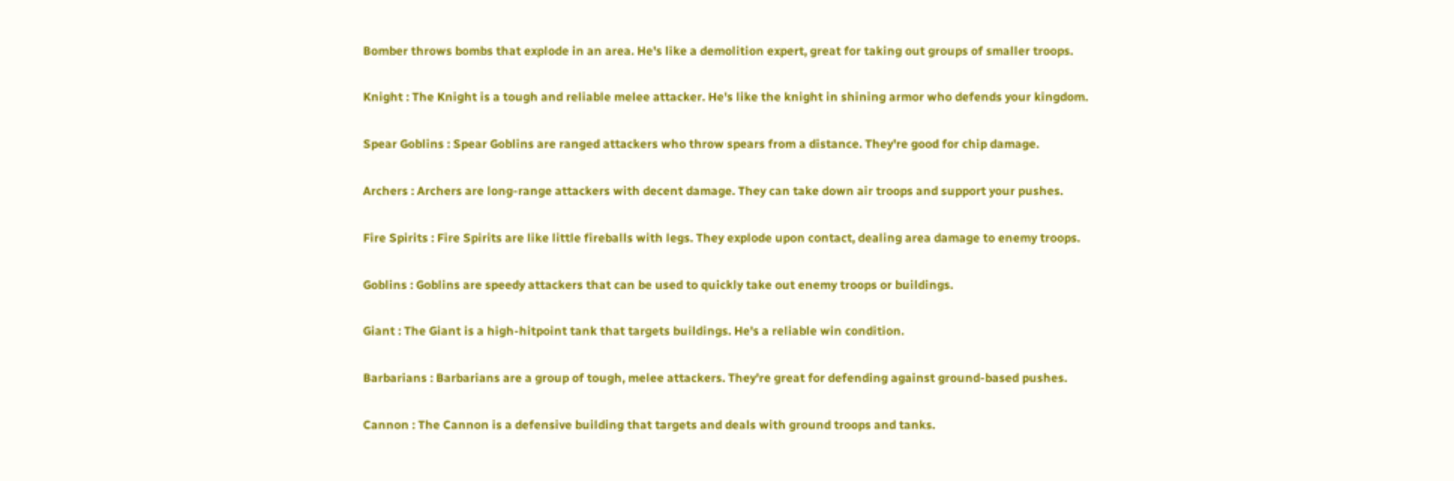Bomber throws bombs that explode in an area. He's like a demolition expert, great for taking out groups of smaller troops.

Knight : The Knight is a tough and reliable melee attacker. He's like the knight in shining armor who defends your kingdom.

Spear Goblins : Spear Goblins are ranged attackers who throw spears from a distance. They're good for chip damage.

Archers : Archers are long-range attackers with decent damage. They can take down air troops and support your pushes.

Fire Spirits : Fire Spirits are like little fireballs with legs. They explode upon contact, dealing area damage to enemy troops.

Goblins : Goblins are speedy attackers that can be used to quickly take out enemy troops or buildings.

Giant : The Giant is a high-hitpoint tank that targets buildings. He's a reliable win condition.

Barbarians : Barbarians are a group of tough, melee attackers. They're great for defending against ground-based pushes.

Cannon : The Cannon is a defensive building that targets and deals with ground troops and tanks.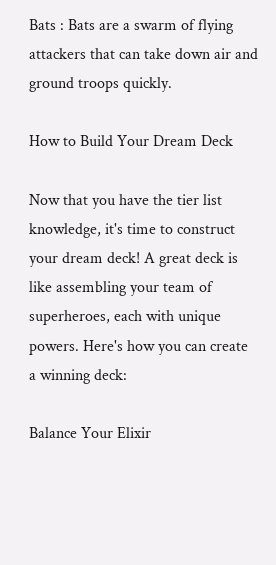Bats : Bats are a swarm of flying attackers that can take down air and ground troops quickly.

How to Build Your Dream Deck

Now that you have the tier list knowledge, it's time to construct your dream deck! A great deck is like assembling your team of superheroes, each with unique powers. Here's how you can create a winning deck:

Balance Your Elixir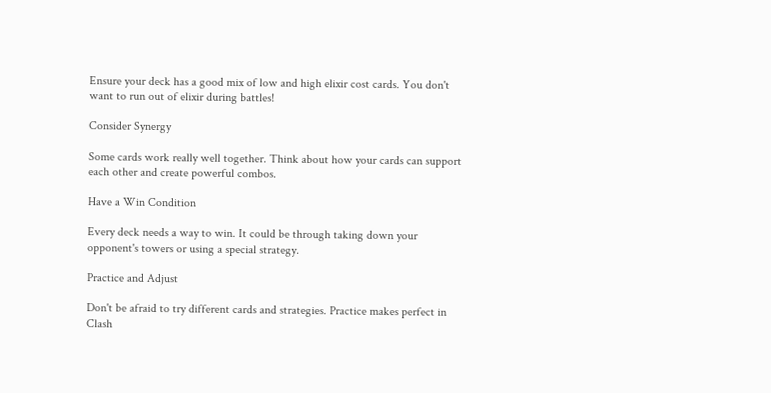Ensure your deck has a good mix of low and high elixir cost cards. You don't want to run out of elixir during battles!

Consider Synergy

Some cards work really well together. Think about how your cards can support each other and create powerful combos.

Have a Win Condition

Every deck needs a way to win. It could be through taking down your opponent's towers or using a special strategy.

Practice and Adjust

Don't be afraid to try different cards and strategies. Practice makes perfect in Clash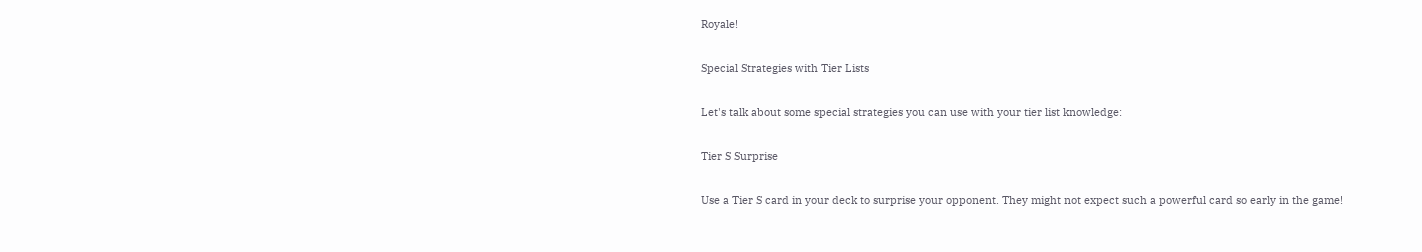Royale!

Special Strategies with Tier Lists

Let's talk about some special strategies you can use with your tier list knowledge:

Tier S Surprise

Use a Tier S card in your deck to surprise your opponent. They might not expect such a powerful card so early in the game!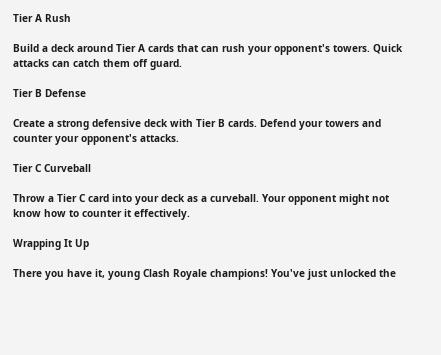Tier A Rush

Build a deck around Tier A cards that can rush your opponent's towers. Quick attacks can catch them off guard.

Tier B Defense

Create a strong defensive deck with Tier B cards. Defend your towers and counter your opponent's attacks.

Tier C Curveball

Throw a Tier C card into your deck as a curveball. Your opponent might not know how to counter it effectively.

Wrapping It Up

There you have it, young Clash Royale champions! You've just unlocked the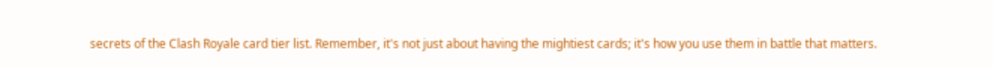secrets of the Clash Royale card tier list. Remember, it's not just about having the mightiest cards; it's how you use them in battle that matters.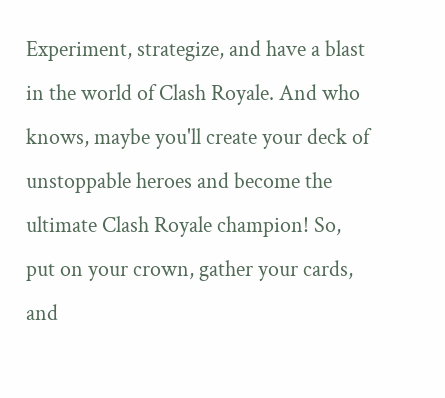Experiment, strategize, and have a blast in the world of Clash Royale. And who knows, maybe you'll create your deck of unstoppable heroes and become the ultimate Clash Royale champion! So, put on your crown, gather your cards, and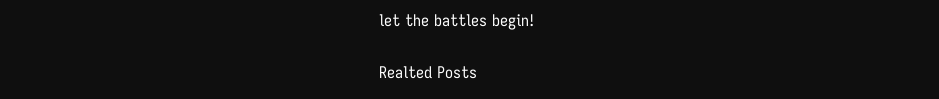let the battles begin!

Realted Posts